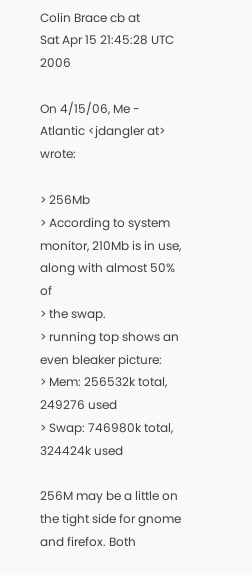Colin Brace cb at
Sat Apr 15 21:45:28 UTC 2006

On 4/15/06, Me - Atlantic <jdangler at> wrote:

> 256Mb
> According to system monitor, 210Mb is in use, along with almost 50% of
> the swap.
> running top shows an even bleaker picture:
> Mem: 256532k total, 249276 used
> Swap: 746980k total, 324424k used

256M may be a little on the tight side for gnome and firefox. Both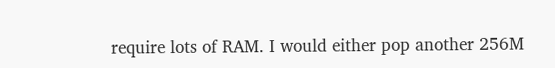require lots of RAM. I would either pop another 256M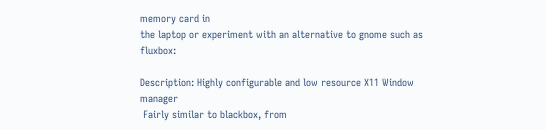memory card in
the laptop or experiment with an alternative to gnome such as fluxbox:

Description: Highly configurable and low resource X11 Window manager
 Fairly similar to blackbox, from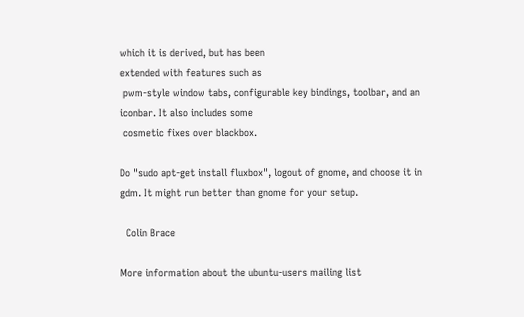which it is derived, but has been
extended with features such as
 pwm-style window tabs, configurable key bindings, toolbar, and an
iconbar. It also includes some
 cosmetic fixes over blackbox.

Do "sudo apt-get install fluxbox", logout of gnome, and choose it in
gdm. It might run better than gnome for your setup.

  Colin Brace

More information about the ubuntu-users mailing list